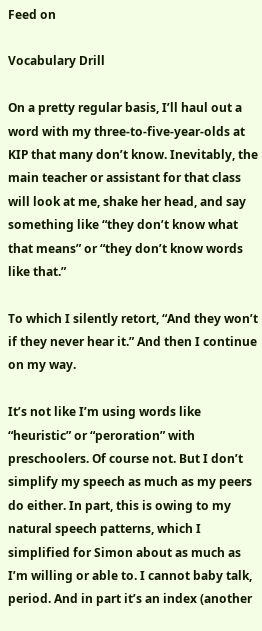Feed on

Vocabulary Drill

On a pretty regular basis, I’ll haul out a word with my three-to-five-year-olds at KIP that many don’t know. Inevitably, the main teacher or assistant for that class will look at me, shake her head, and say something like “they don’t know what that means” or “they don’t know words like that.”

To which I silently retort, “And they won’t if they never hear it.” And then I continue on my way.

It’s not like I’m using words like “heuristic” or “peroration” with preschoolers. Of course not. But I don’t simplify my speech as much as my peers do either. In part, this is owing to my natural speech patterns, which I simplified for Simon about as much as I’m willing or able to. I cannot baby talk, period. And in part it’s an index (another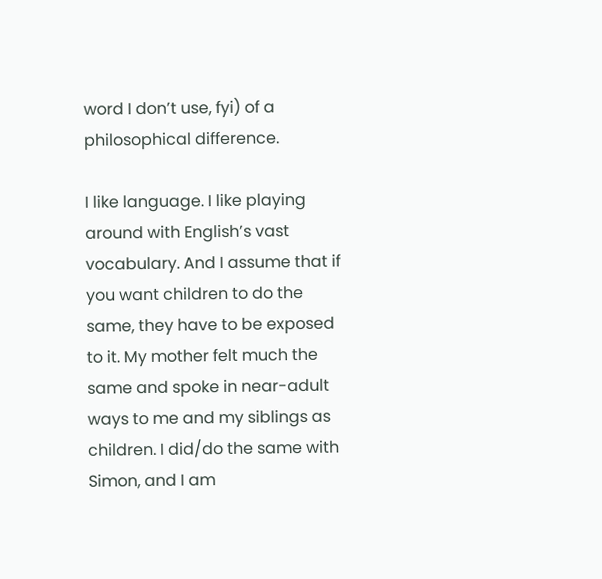word I don’t use, fyi) of a philosophical difference.

I like language. I like playing around with English’s vast vocabulary. And I assume that if you want children to do the same, they have to be exposed to it. My mother felt much the same and spoke in near-adult ways to me and my siblings as children. I did/do the same with Simon, and I am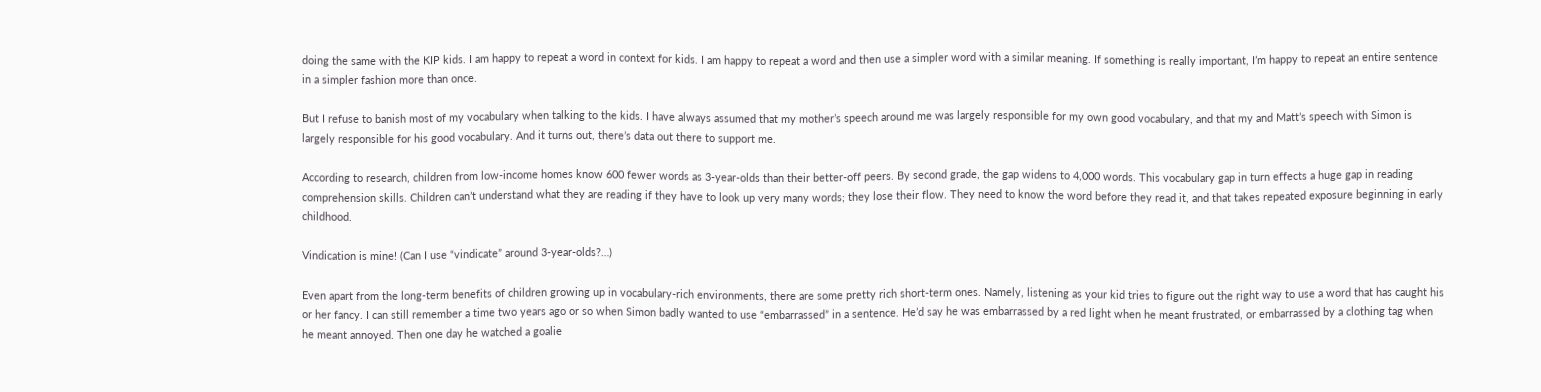doing the same with the KIP kids. I am happy to repeat a word in context for kids. I am happy to repeat a word and then use a simpler word with a similar meaning. If something is really important, I’m happy to repeat an entire sentence in a simpler fashion more than once.

But I refuse to banish most of my vocabulary when talking to the kids. I have always assumed that my mother’s speech around me was largely responsible for my own good vocabulary, and that my and Matt’s speech with Simon is largely responsible for his good vocabulary. And it turns out, there’s data out there to support me.

According to research, children from low-income homes know 600 fewer words as 3-year-olds than their better-off peers. By second grade, the gap widens to 4,000 words. This vocabulary gap in turn effects a huge gap in reading comprehension skills. Children can’t understand what they are reading if they have to look up very many words; they lose their flow. They need to know the word before they read it, and that takes repeated exposure beginning in early childhood.

Vindication is mine! (Can I use “vindicate” around 3-year-olds?…)

Even apart from the long-term benefits of children growing up in vocabulary-rich environments, there are some pretty rich short-term ones. Namely, listening as your kid tries to figure out the right way to use a word that has caught his or her fancy. I can still remember a time two years ago or so when Simon badly wanted to use “embarrassed” in a sentence. He’d say he was embarrassed by a red light when he meant frustrated, or embarrassed by a clothing tag when he meant annoyed. Then one day he watched a goalie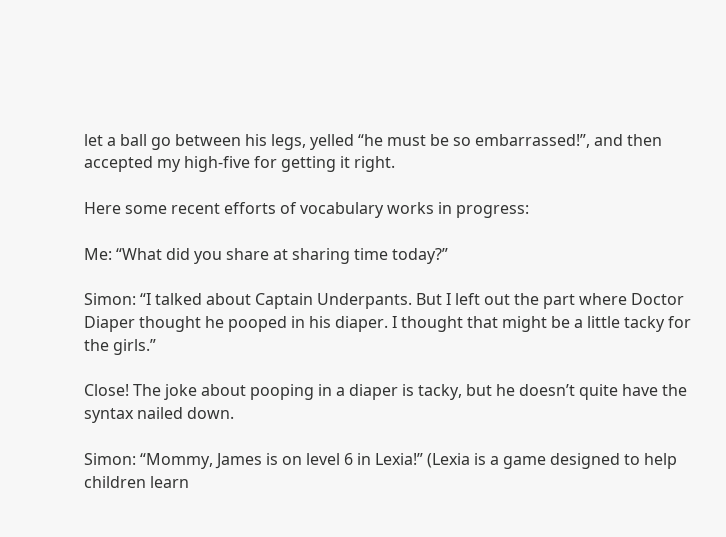let a ball go between his legs, yelled “he must be so embarrassed!”, and then accepted my high-five for getting it right.

Here some recent efforts of vocabulary works in progress:

Me: “What did you share at sharing time today?”

Simon: “I talked about Captain Underpants. But I left out the part where Doctor Diaper thought he pooped in his diaper. I thought that might be a little tacky for the girls.”

Close! The joke about pooping in a diaper is tacky, but he doesn’t quite have the syntax nailed down.

Simon: “Mommy, James is on level 6 in Lexia!” (Lexia is a game designed to help children learn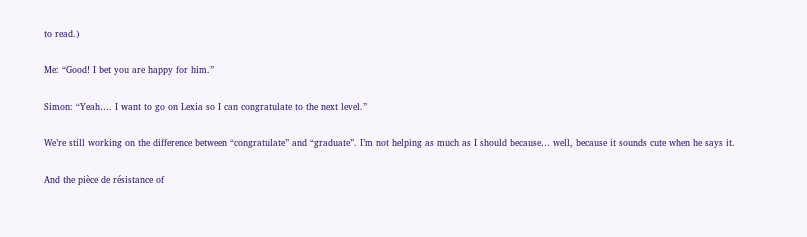to read.)

Me: “Good! I bet you are happy for him.”

Simon: “Yeah…. I want to go on Lexia so I can congratulate to the next level.”

We’re still working on the difference between “congratulate” and “graduate”. I’m not helping as much as I should because… well, because it sounds cute when he says it.

And the pièce de résistance of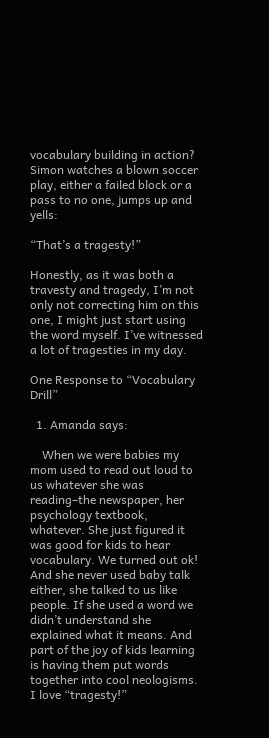vocabulary building in action? Simon watches a blown soccer play, either a failed block or a pass to no one, jumps up and yells:

“That’s a tragesty!”

Honestly, as it was both a travesty and tragedy, I’m not only not correcting him on this one, I might just start using the word myself. I’ve witnessed a lot of tragesties in my day.

One Response to “Vocabulary Drill”

  1. Amanda says:

    When we were babies my mom used to read out loud to us whatever she was reading–the newspaper, her psychology textbook, whatever. She just figured it was good for kids to hear vocabulary. We turned out ok! And she never used baby talk either, she talked to us like people. If she used a word we didn’t understand she explained what it means. And part of the joy of kids learning is having them put words together into cool neologisms. I love “tragesty!”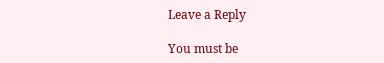Leave a Reply

You must be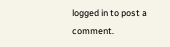logged in to post a comment.